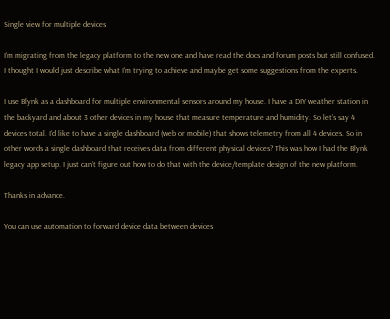Single view for multiple devices

I’m migrating from the legacy platform to the new one and have read the docs and forum posts but still confused. I thought I would just describe what I’m trying to achieve and maybe get some suggestions from the experts.

I use Blynk as a dashboard for multiple environmental sensors around my house. I have a DIY weather station in the backyard and about 3 other devices in my house that measure temperature and humidity. So let’s say 4 devices total. I’d like to have a single dashboard (web or mobile) that shows telemetry from all 4 devices. So in other words a single dashboard that receives data from different physical devices? This was how I had the Blynk legacy app setup. I just can’t figure out how to do that with the device/template design of the new platform.

Thanks in advance.

You can use automation to forward device data between devices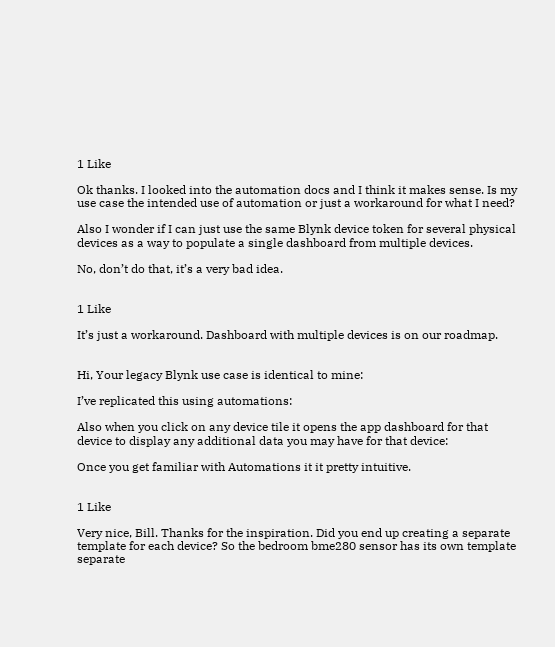1 Like

Ok thanks. I looked into the automation docs and I think it makes sense. Is my use case the intended use of automation or just a workaround for what I need?

Also I wonder if I can just use the same Blynk device token for several physical devices as a way to populate a single dashboard from multiple devices.

No, don’t do that, it’s a very bad idea.


1 Like

It’s just a workaround. Dashboard with multiple devices is on our roadmap.


Hi, Your legacy Blynk use case is identical to mine:

I’ve replicated this using automations:

Also when you click on any device tile it opens the app dashboard for that device to display any additional data you may have for that device:

Once you get familiar with Automations it it pretty intuitive.


1 Like

Very nice, Bill. Thanks for the inspiration. Did you end up creating a separate template for each device? So the bedroom bme280 sensor has its own template separate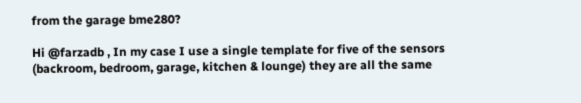from the garage bme280?

Hi @farzadb , In my case I use a single template for five of the sensors (backroom, bedroom, garage, kitchen & lounge) they are all the same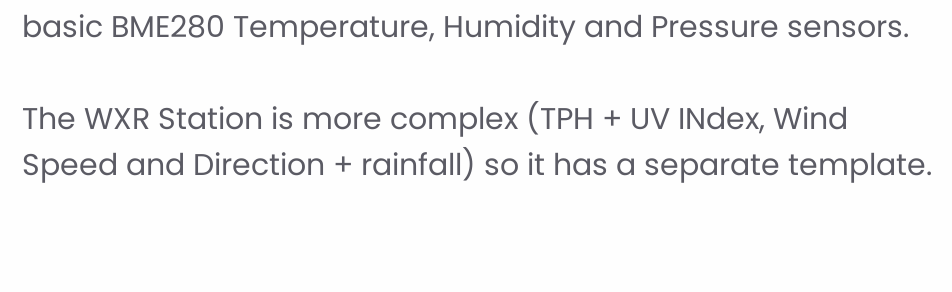basic BME280 Temperature, Humidity and Pressure sensors.

The WXR Station is more complex (TPH + UV INdex, Wind Speed and Direction + rainfall) so it has a separate template.